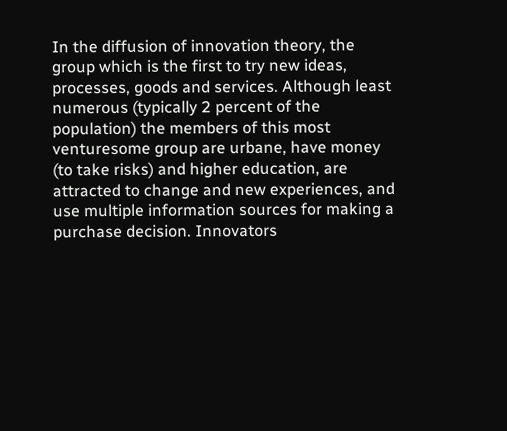In the diffusion of innovation theory, the group which is the first to try new ideas, processes, goods and services. Although least numerous (typically 2 percent of the population) the members of this most venturesome group are urbane, have money (to take risks) and higher education, are attracted to change and new experiences, and use multiple information sources for making a purchase decision. Innovators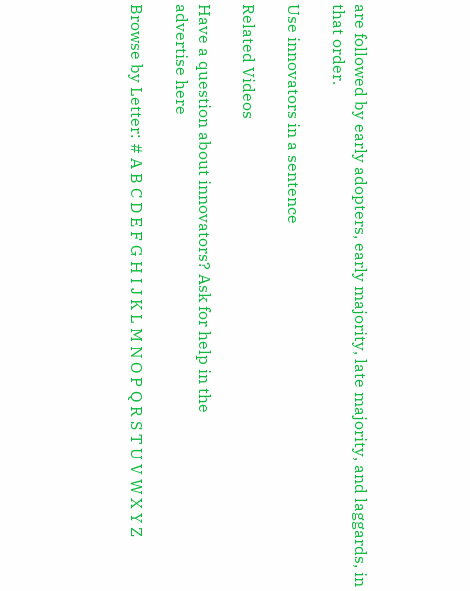are followed by early adopters, early majority, late majority, and laggards, in that order.

Use innovators in a sentence

Related Videos

Have a question about innovators? Ask for help in the
advertise here

Browse by Letter: # A B C D E F G H I J K L M N O P Q R S T U V W X Y Z